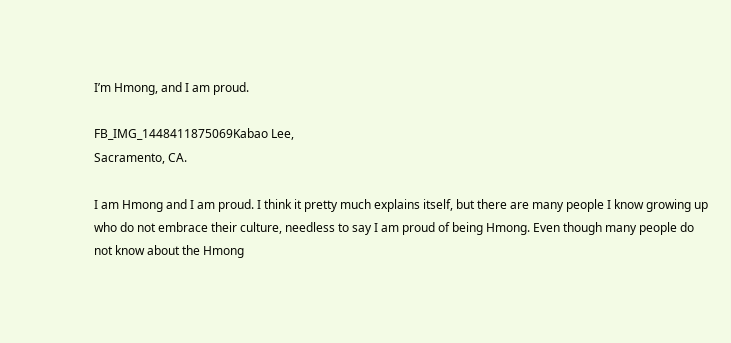I’m Hmong, and I am proud.

FB_IMG_1448411875069Kabao Lee,
Sacramento, CA.

I am Hmong and I am proud. I think it pretty much explains itself, but there are many people I know growing up who do not embrace their culture, needless to say I am proud of being Hmong. Even though many people do not know about the Hmong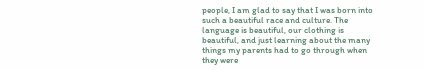people, I am glad to say that I was born into such a beautiful race and culture. The language is beautiful, our clothing is beautiful, and just learning about the many things my parents had to go through when they were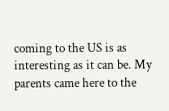coming to the US is as interesting as it can be. My parents came here to the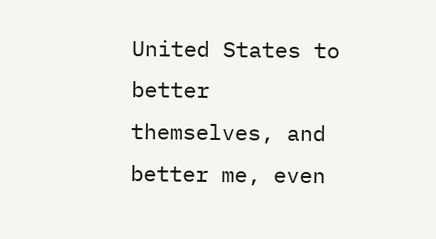United States to better themselves, and better me, even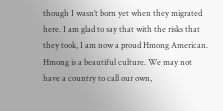though I wasn’t born yet when they migrated here. I am glad to say that with the risks that they took, I am now a proud Hmong American. Hmong is a beautiful culture. We may not have a country to call our own,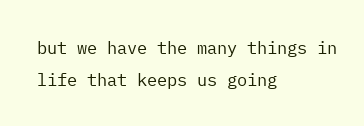but we have the many things in life that keeps us going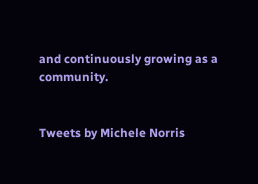and continuously growing as a community.


Tweets by Michele Norris